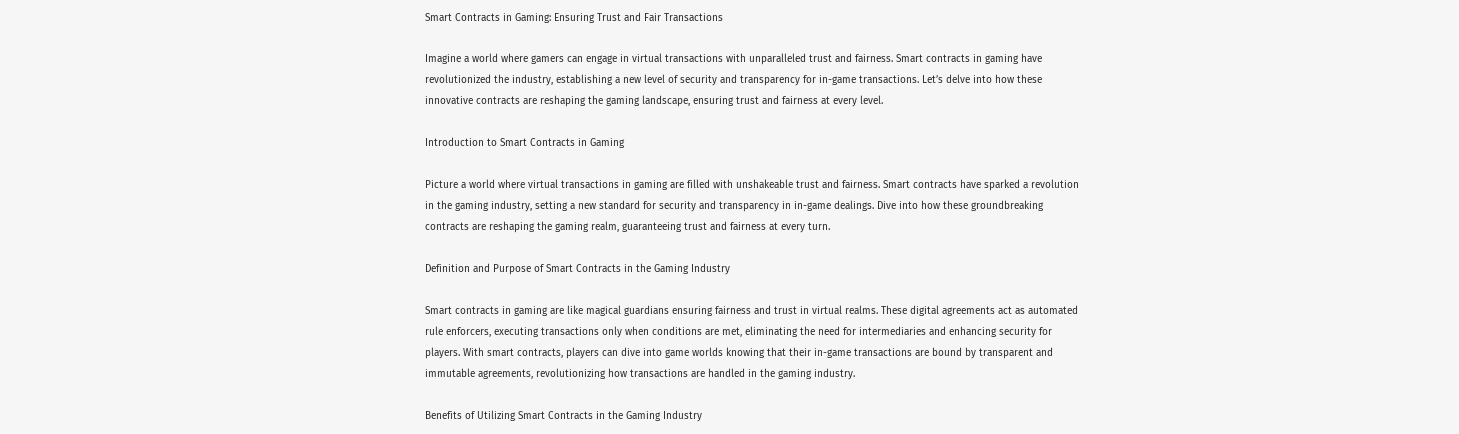Smart Contracts in Gaming: Ensuring Trust and Fair Transactions

Imagine a world where gamers can engage in virtual transactions with unparalleled trust and fairness. Smart contracts in gaming have revolutionized the industry, establishing a new level of security and transparency for in-game transactions. Let’s delve into how these innovative contracts are reshaping the gaming landscape, ensuring trust and fairness at every level.

Introduction to Smart Contracts in Gaming

Picture a world where virtual transactions in gaming are filled with unshakeable trust and fairness. Smart contracts have sparked a revolution in the gaming industry, setting a new standard for security and transparency in in-game dealings. Dive into how these groundbreaking contracts are reshaping the gaming realm, guaranteeing trust and fairness at every turn.

Definition and Purpose of Smart Contracts in the Gaming Industry

Smart contracts in gaming are like magical guardians ensuring fairness and trust in virtual realms. These digital agreements act as automated rule enforcers, executing transactions only when conditions are met, eliminating the need for intermediaries and enhancing security for players. With smart contracts, players can dive into game worlds knowing that their in-game transactions are bound by transparent and immutable agreements, revolutionizing how transactions are handled in the gaming industry.

Benefits of Utilizing Smart Contracts in the Gaming Industry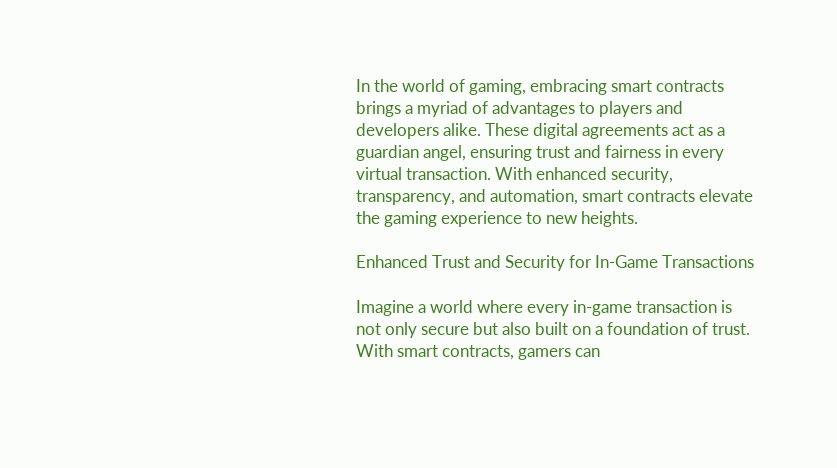In the world of gaming, embracing smart contracts brings a myriad of advantages to players and developers alike. These digital agreements act as a guardian angel, ensuring trust and fairness in every virtual transaction. With enhanced security, transparency, and automation, smart contracts elevate the gaming experience to new heights.

Enhanced Trust and Security for In-Game Transactions

Imagine a world where every in-game transaction is not only secure but also built on a foundation of trust. With smart contracts, gamers can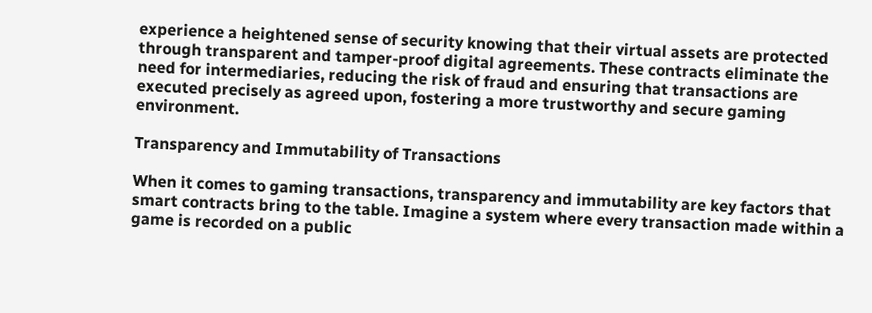experience a heightened sense of security knowing that their virtual assets are protected through transparent and tamper-proof digital agreements. These contracts eliminate the need for intermediaries, reducing the risk of fraud and ensuring that transactions are executed precisely as agreed upon, fostering a more trustworthy and secure gaming environment.

Transparency and Immutability of Transactions

When it comes to gaming transactions, transparency and immutability are key factors that smart contracts bring to the table. Imagine a system where every transaction made within a game is recorded on a public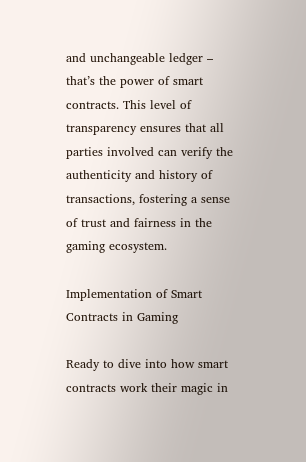and unchangeable ledger – that’s the power of smart contracts. This level of transparency ensures that all parties involved can verify the authenticity and history of transactions, fostering a sense of trust and fairness in the gaming ecosystem.

Implementation of Smart Contracts in Gaming

Ready to dive into how smart contracts work their magic in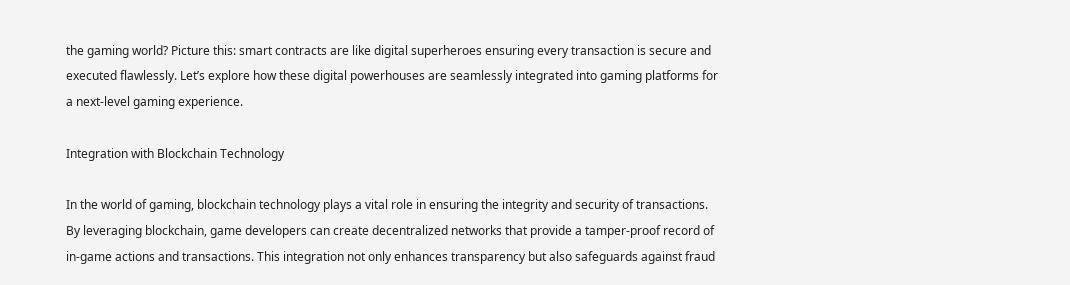the gaming world? Picture this: smart contracts are like digital superheroes ensuring every transaction is secure and executed flawlessly. Let’s explore how these digital powerhouses are seamlessly integrated into gaming platforms for a next-level gaming experience.

Integration with Blockchain Technology

In the world of gaming, blockchain technology plays a vital role in ensuring the integrity and security of transactions. By leveraging blockchain, game developers can create decentralized networks that provide a tamper-proof record of in-game actions and transactions. This integration not only enhances transparency but also safeguards against fraud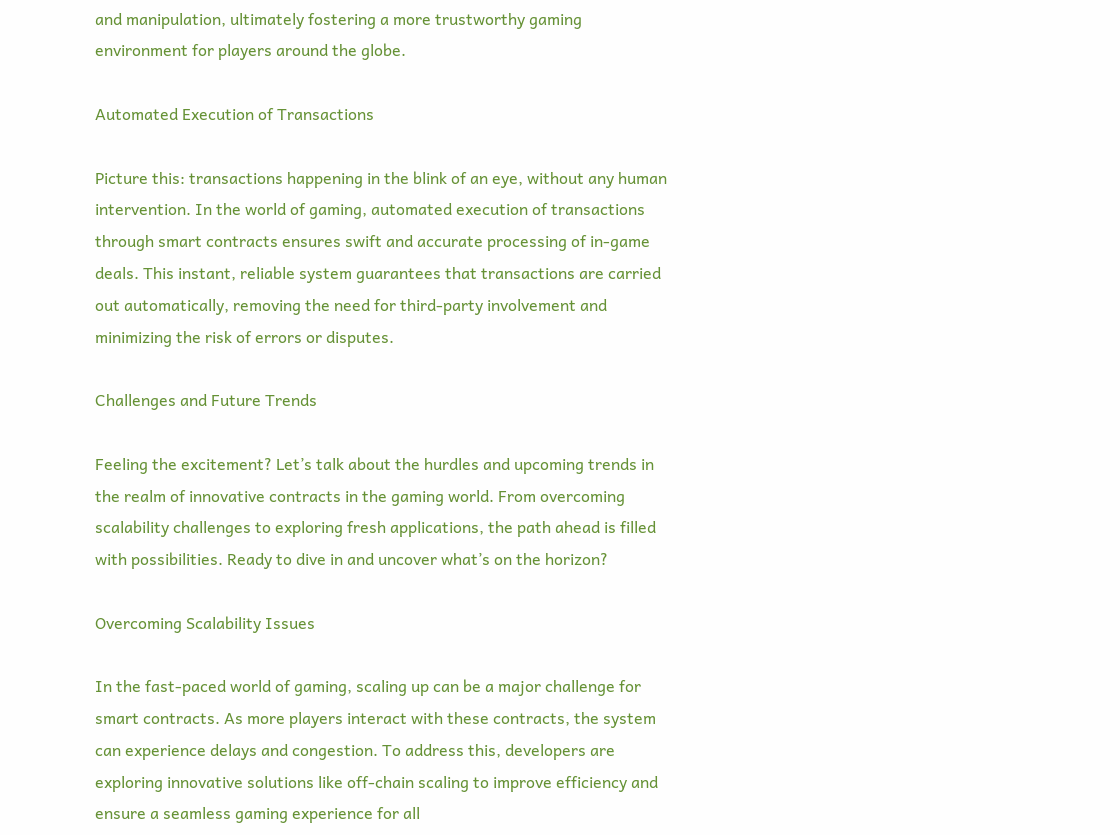and manipulation, ultimately fostering a more trustworthy gaming environment for players around the globe.

Automated Execution of Transactions

Picture this: transactions happening in the blink of an eye, without any human intervention. In the world of gaming, automated execution of transactions through smart contracts ensures swift and accurate processing of in-game deals. This instant, reliable system guarantees that transactions are carried out automatically, removing the need for third-party involvement and minimizing the risk of errors or disputes.

Challenges and Future Trends

Feeling the excitement? Let’s talk about the hurdles and upcoming trends in the realm of innovative contracts in the gaming world. From overcoming scalability challenges to exploring fresh applications, the path ahead is filled with possibilities. Ready to dive in and uncover what’s on the horizon?

Overcoming Scalability Issues

In the fast-paced world of gaming, scaling up can be a major challenge for smart contracts. As more players interact with these contracts, the system can experience delays and congestion. To address this, developers are exploring innovative solutions like off-chain scaling to improve efficiency and ensure a seamless gaming experience for all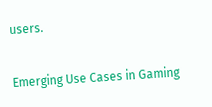users.

Emerging Use Cases in Gaming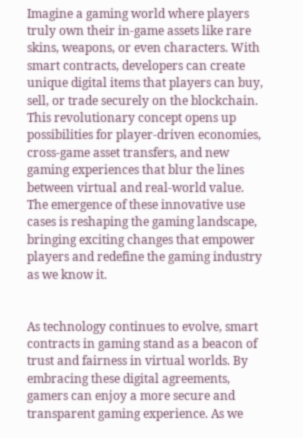Imagine a gaming world where players truly own their in-game assets like rare skins, weapons, or even characters. With smart contracts, developers can create unique digital items that players can buy, sell, or trade securely on the blockchain. This revolutionary concept opens up possibilities for player-driven economies, cross-game asset transfers, and new gaming experiences that blur the lines between virtual and real-world value. The emergence of these innovative use cases is reshaping the gaming landscape, bringing exciting changes that empower players and redefine the gaming industry as we know it.


As technology continues to evolve, smart contracts in gaming stand as a beacon of trust and fairness in virtual worlds. By embracing these digital agreements, gamers can enjoy a more secure and transparent gaming experience. As we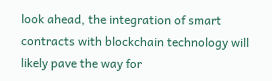look ahead, the integration of smart contracts with blockchain technology will likely pave the way for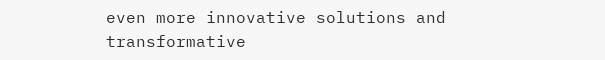even more innovative solutions and transformative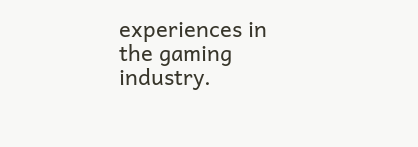experiences in the gaming industry.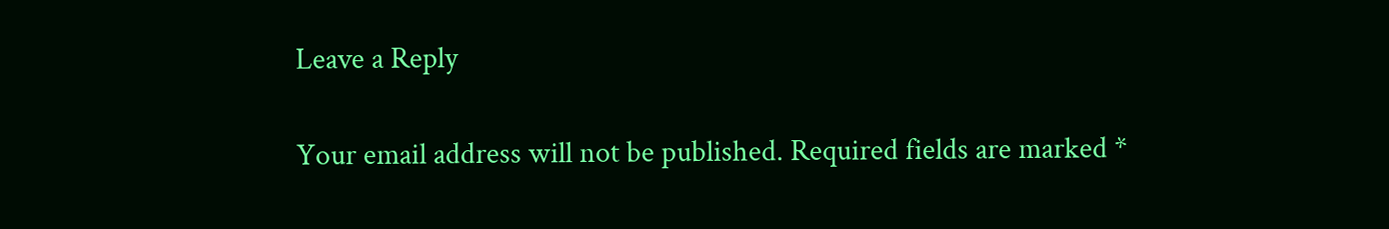Leave a Reply

Your email address will not be published. Required fields are marked *